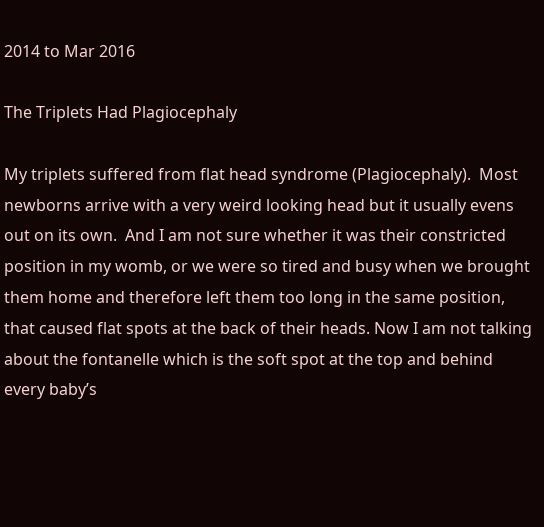2014 to Mar 2016

The Triplets Had Plagiocephaly

My triplets suffered from flat head syndrome (Plagiocephaly).  Most newborns arrive with a very weird looking head but it usually evens out on its own.  And I am not sure whether it was their constricted position in my womb, or we were so tired and busy when we brought them home and therefore left them too long in the same position, that caused flat spots at the back of their heads. Now I am not talking about the fontanelle which is the soft spot at the top and behind every baby’s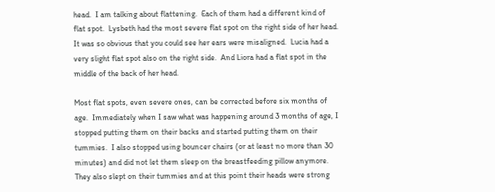head.  I am talking about flattening.  Each of them had a different kind of flat spot.  Lysbeth had the most severe flat spot on the right side of her head. It was so obvious that you could see her ears were misaligned.  Lucia had a very slight flat spot also on the right side.  And Liora had a flat spot in the middle of the back of her head.

Most flat spots, even severe ones, can be corrected before six months of age.  Immediately when I saw what was happening around 3 months of age, I stopped putting them on their backs and started putting them on their tummies.  I also stopped using bouncer chairs (or at least no more than 30 minutes) and did not let them sleep on the breastfeeding pillow anymore.  They also slept on their tummies and at this point their heads were strong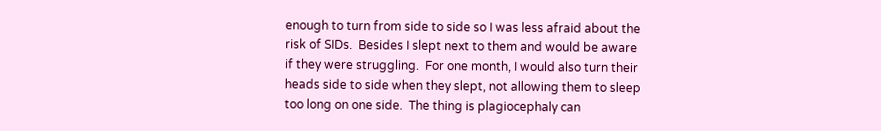enough to turn from side to side so I was less afraid about the risk of SIDs.  Besides I slept next to them and would be aware if they were struggling.  For one month, I would also turn their heads side to side when they slept, not allowing them to sleep too long on one side.  The thing is plagiocephaly can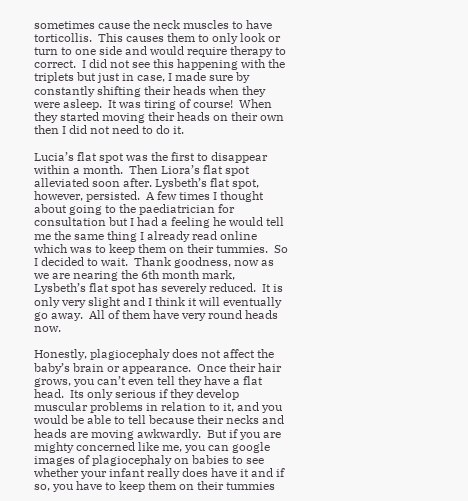sometimes cause the neck muscles to have torticollis.  This causes them to only look or turn to one side and would require therapy to correct.  I did not see this happening with the triplets but just in case, I made sure by constantly shifting their heads when they were asleep.  It was tiring of course!  When they started moving their heads on their own then I did not need to do it.

Lucia’s flat spot was the first to disappear within a month.  Then Liora’s flat spot alleviated soon after. Lysbeth’s flat spot, however, persisted.  A few times I thought about going to the paediatrician for consultation but I had a feeling he would tell me the same thing I already read online which was to keep them on their tummies.  So I decided to wait.  Thank goodness, now as we are nearing the 6th month mark, Lysbeth’s flat spot has severely reduced.  It is only very slight and I think it will eventually go away.  All of them have very round heads now.

Honestly, plagiocephaly does not affect the baby’s brain or appearance.  Once their hair grows, you can’t even tell they have a flat head.  Its only serious if they develop muscular problems in relation to it, and you would be able to tell because their necks and heads are moving awkwardly.  But if you are mighty concerned like me, you can google images of plagiocephaly on babies to see whether your infant really does have it and if so, you have to keep them on their tummies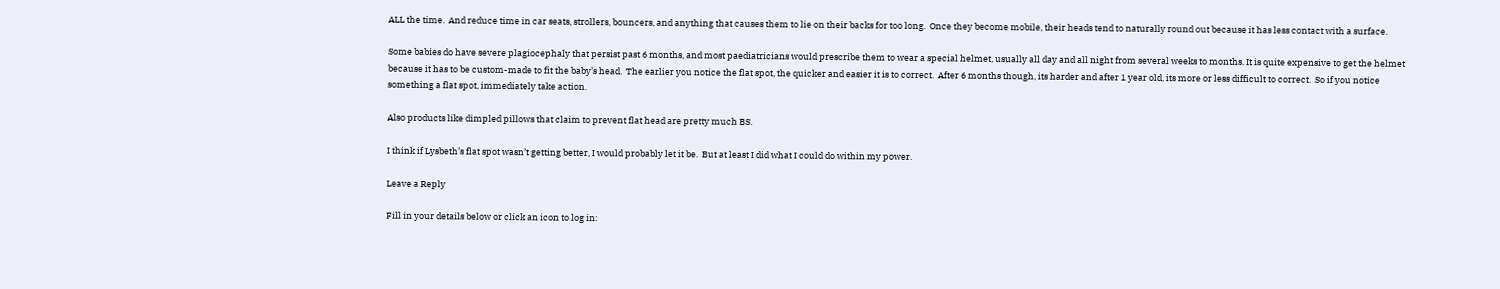ALL the time.  And reduce time in car seats, strollers, bouncers, and anything that causes them to lie on their backs for too long.  Once they become mobile, their heads tend to naturally round out because it has less contact with a surface.

Some babies do have severe plagiocephaly that persist past 6 months, and most paediatricians would prescribe them to wear a special helmet, usually all day and all night from several weeks to months. It is quite expensive to get the helmet because it has to be custom-made to fit the baby’s head.  The earlier you notice the flat spot, the quicker and easier it is to correct.  After 6 months though, its harder and after 1 year old, its more or less difficult to correct.  So if you notice something a flat spot, immediately take action.

Also products like dimpled pillows that claim to prevent flat head are pretty much BS.

I think if Lysbeth’s flat spot wasn’t getting better, I would probably let it be.  But at least I did what I could do within my power.

Leave a Reply

Fill in your details below or click an icon to log in: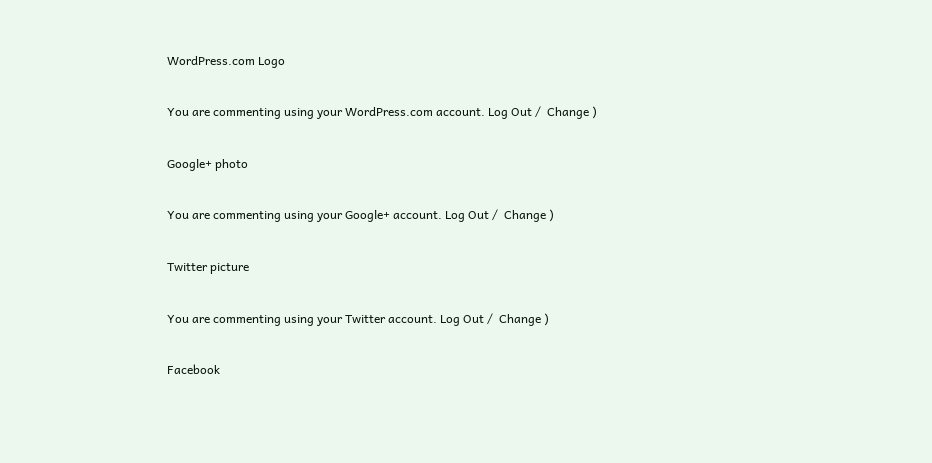WordPress.com Logo

You are commenting using your WordPress.com account. Log Out /  Change )

Google+ photo

You are commenting using your Google+ account. Log Out /  Change )

Twitter picture

You are commenting using your Twitter account. Log Out /  Change )

Facebook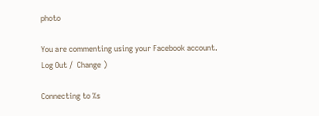photo

You are commenting using your Facebook account. Log Out /  Change )

Connecting to %s